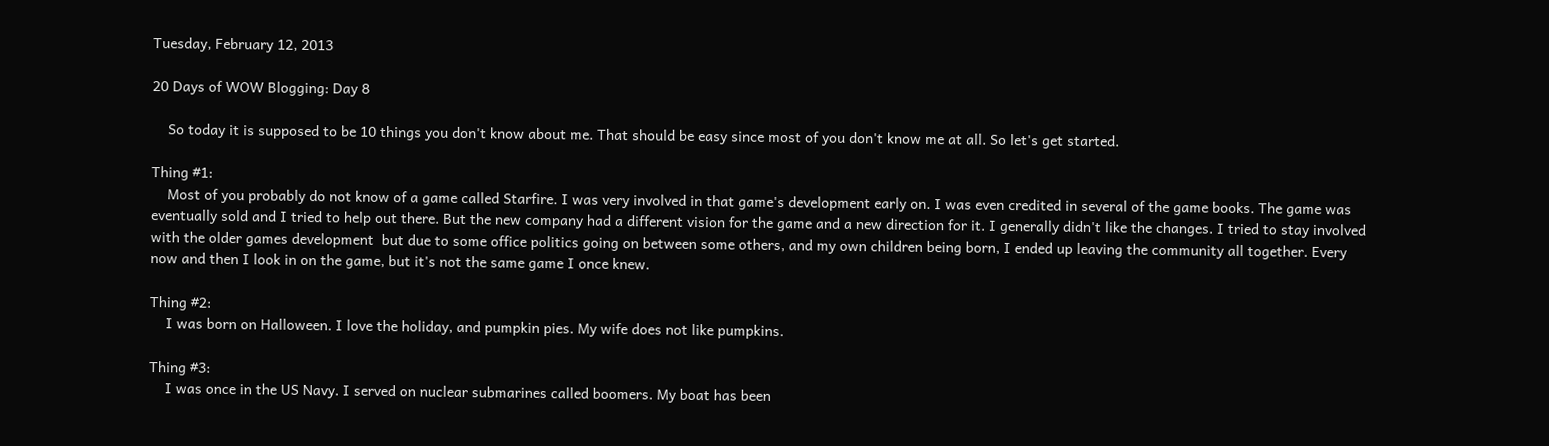Tuesday, February 12, 2013

20 Days of WOW Blogging: Day 8

    So today it is supposed to be 10 things you don't know about me. That should be easy since most of you don't know me at all. So let's get started.

Thing #1:
    Most of you probably do not know of a game called Starfire. I was very involved in that game's development early on. I was even credited in several of the game books. The game was eventually sold and I tried to help out there. But the new company had a different vision for the game and a new direction for it. I generally didn't like the changes. I tried to stay involved with the older games development  but due to some office politics going on between some others, and my own children being born, I ended up leaving the community all together. Every now and then I look in on the game, but it's not the same game I once knew.

Thing #2:
    I was born on Halloween. I love the holiday, and pumpkin pies. My wife does not like pumpkins.

Thing #3:
    I was once in the US Navy. I served on nuclear submarines called boomers. My boat has been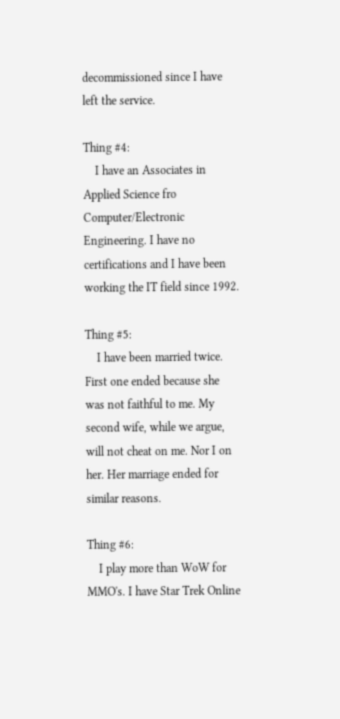decommissioned since I have left the service.

Thing #4:
    I have an Associates in Applied Science fro Computer/Electronic Engineering. I have no certifications and I have been working the IT field since 1992.

Thing #5:
    I have been married twice. First one ended because she was not faithful to me. My second wife, while we argue, will not cheat on me. Nor I on her. Her marriage ended for similar reasons.

Thing #6:
    I play more than WoW for MMO's. I have Star Trek Online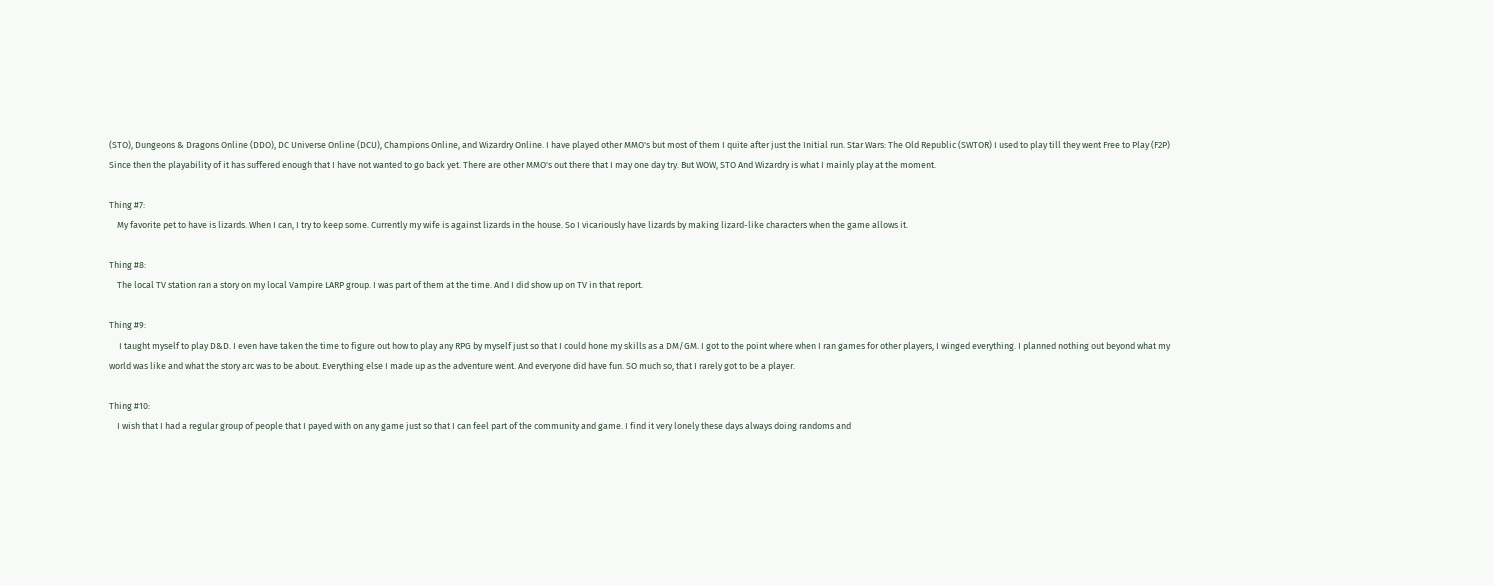(STO), Dungeons & Dragons Online (DDO), DC Universe Online (DCU), Champions Online, and Wizardry Online. I have played other MMO's but most of them I quite after just the Initial run. Star Wars: The Old Republic (SWTOR) I used to play till they went Free to Play (F2P) Since then the playability of it has suffered enough that I have not wanted to go back yet. There are other MMO's out there that I may one day try. But WOW, STO And Wizardry is what I mainly play at the moment.

Thing #7:
    My favorite pet to have is lizards. When I can, I try to keep some. Currently my wife is against lizards in the house. So I vicariously have lizards by making lizard-like characters when the game allows it.

Thing #8:
    The local TV station ran a story on my local Vampire LARP group. I was part of them at the time. And I did show up on TV in that report.

Thing #9:
     I taught myself to play D&D. I even have taken the time to figure out how to play any RPG by myself just so that I could hone my skills as a DM/GM. I got to the point where when I ran games for other players, I winged everything. I planned nothing out beyond what my world was like and what the story arc was to be about. Everything else I made up as the adventure went. And everyone did have fun. SO much so, that I rarely got to be a player.

Thing #10:
    I wish that I had a regular group of people that I payed with on any game just so that I can feel part of the community and game. I find it very lonely these days always doing randoms and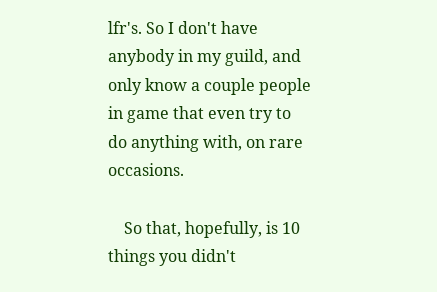lfr's. So I don't have anybody in my guild, and only know a couple people in game that even try to do anything with, on rare occasions.

    So that, hopefully, is 10 things you didn't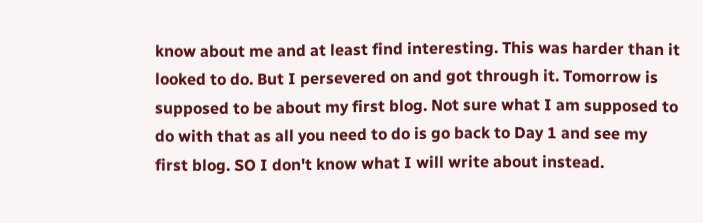know about me and at least find interesting. This was harder than it looked to do. But I persevered on and got through it. Tomorrow is supposed to be about my first blog. Not sure what I am supposed to do with that as all you need to do is go back to Day 1 and see my first blog. SO I don't know what I will write about instead.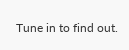Tune in to find out.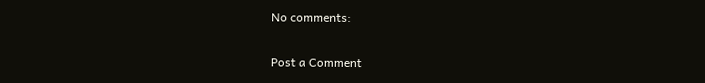No comments:

Post a Comment